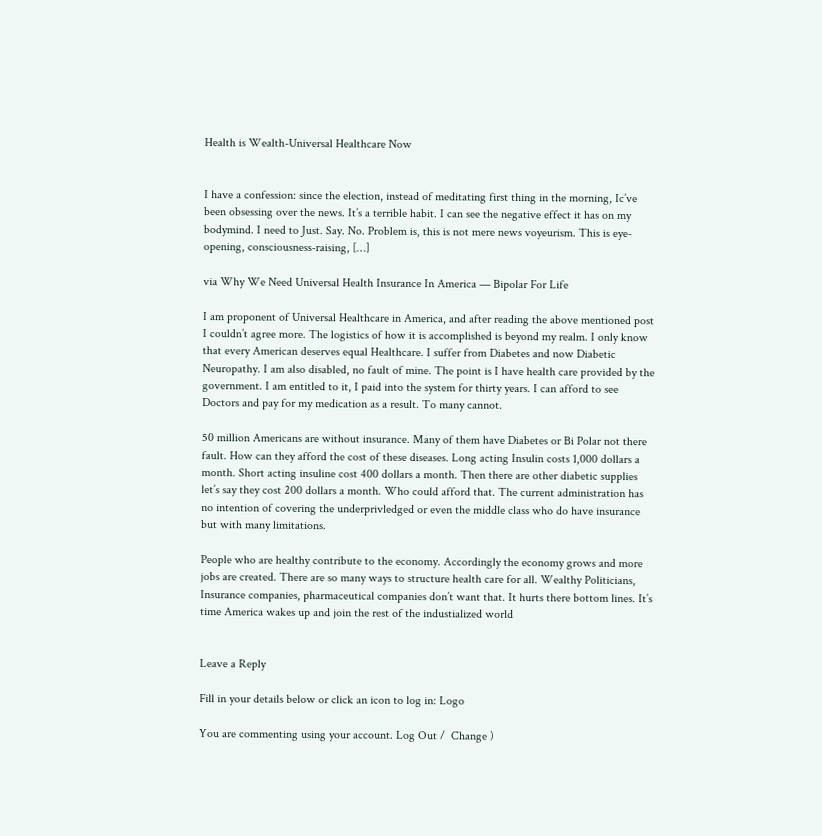Health is Wealth-Universal Healthcare Now


I have a confession: since the election, instead of meditating first thing in the morning, Ic’ve been obsessing over the news. It’s a terrible habit. I can see the negative effect it has on my bodymind. I need to Just. Say. No. Problem is, this is not mere news voyeurism. This is eye-opening, consciousness-raising, […]

via Why We Need Universal Health Insurance In America — Bipolar For Life

I am proponent of Universal Healthcare in America, and after reading the above mentioned post I couldn’t agree more. The logistics of how it is accomplished is beyond my realm. I only know that every American deserves equal Healthcare. I suffer from Diabetes and now Diabetic Neuropathy. I am also disabled, no fault of mine. The point is I have health care provided by the government. I am entitled to it, I paid into the system for thirty years. I can afford to see Doctors and pay for my medication as a result. To many cannot.

50 million Americans are without insurance. Many of them have Diabetes or Bi Polar not there fault. How can they afford the cost of these diseases. Long acting Insulin costs 1,000 dollars a month. Short acting insuline cost 400 dollars a month. Then there are other diabetic supplies let’s say they cost 200 dollars a month. Who could afford that. The current administration has no intention of covering the underprivledged or even the middle class who do have insurance but with many limitations.

People who are healthy contribute to the economy. Accordingly the economy grows and more jobs are created. There are so many ways to structure health care for all. Wealthy Politicians, Insurance companies, pharmaceutical companies don’t want that. It hurts there bottom lines. It’s time America wakes up and join the rest of the industialized world


Leave a Reply

Fill in your details below or click an icon to log in: Logo

You are commenting using your account. Log Out /  Change )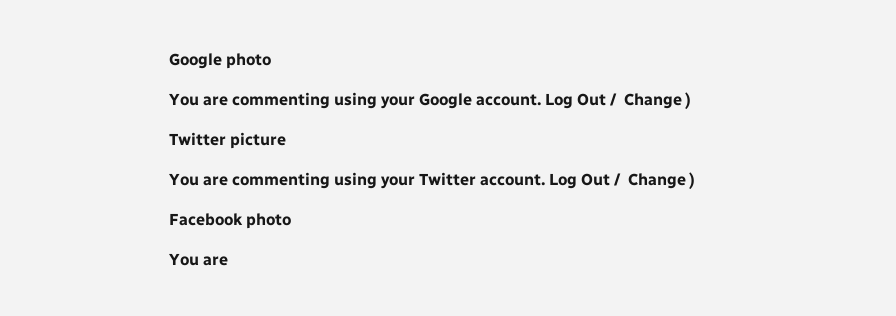Google photo

You are commenting using your Google account. Log Out /  Change )

Twitter picture

You are commenting using your Twitter account. Log Out /  Change )

Facebook photo

You are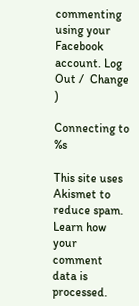commenting using your Facebook account. Log Out /  Change )

Connecting to %s

This site uses Akismet to reduce spam. Learn how your comment data is processed.